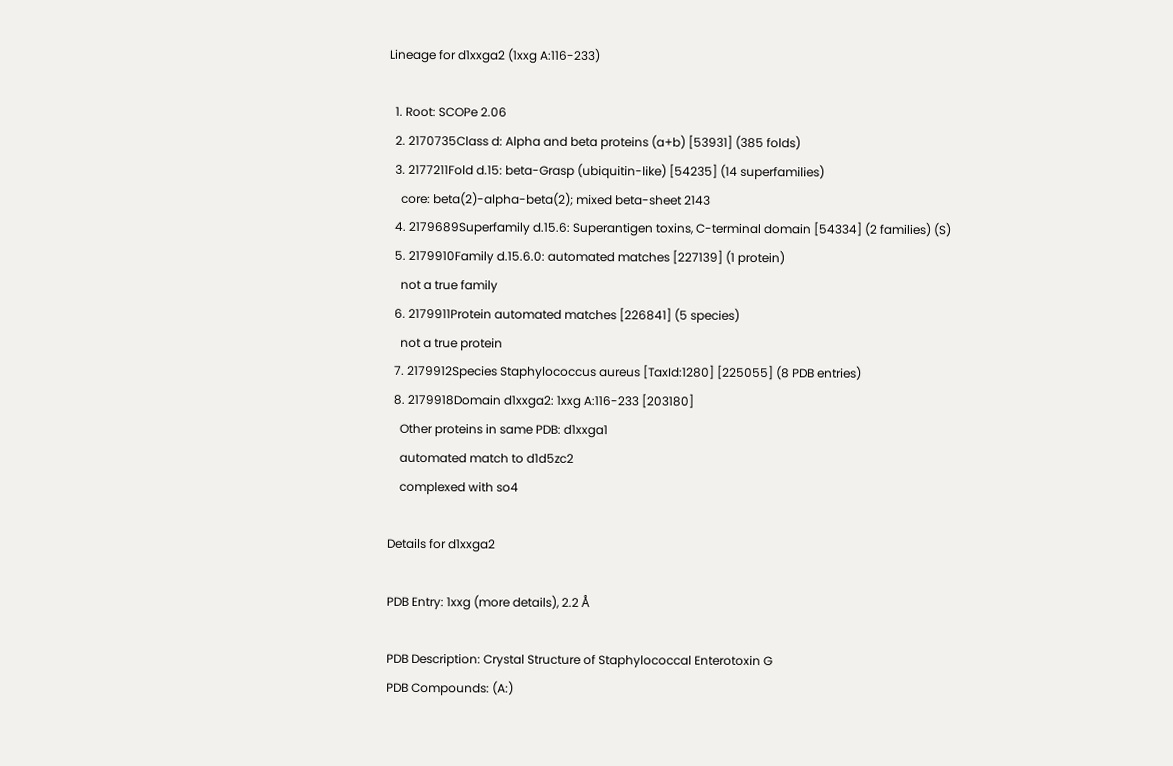Lineage for d1xxga2 (1xxg A:116-233)

  1. Root: SCOPe 2.06
  2. 2170735Class d: Alpha and beta proteins (a+b) [53931] (385 folds)
  3. 2177211Fold d.15: beta-Grasp (ubiquitin-like) [54235] (14 superfamilies)
    core: beta(2)-alpha-beta(2); mixed beta-sheet 2143
  4. 2179689Superfamily d.15.6: Superantigen toxins, C-terminal domain [54334] (2 families) (S)
  5. 2179910Family d.15.6.0: automated matches [227139] (1 protein)
    not a true family
  6. 2179911Protein automated matches [226841] (5 species)
    not a true protein
  7. 2179912Species Staphylococcus aureus [TaxId:1280] [225055] (8 PDB entries)
  8. 2179918Domain d1xxga2: 1xxg A:116-233 [203180]
    Other proteins in same PDB: d1xxga1
    automated match to d1d5zc2
    complexed with so4

Details for d1xxga2

PDB Entry: 1xxg (more details), 2.2 Å

PDB Description: Crystal Structure of Staphylococcal Enterotoxin G
PDB Compounds: (A:)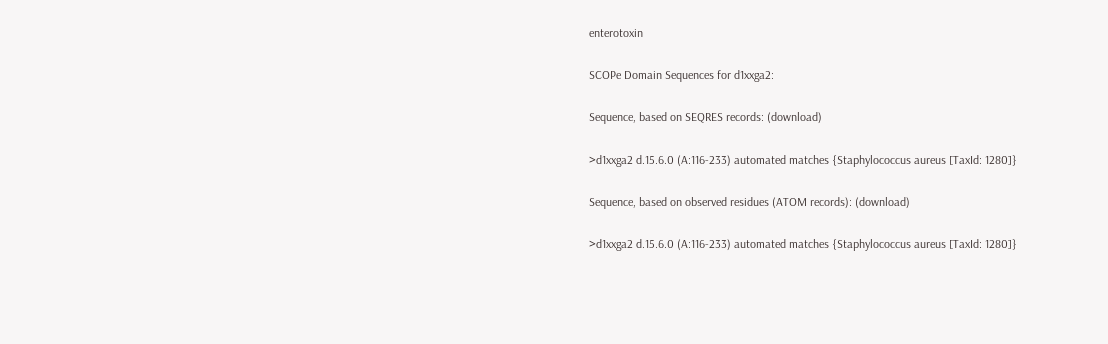enterotoxin

SCOPe Domain Sequences for d1xxga2:

Sequence, based on SEQRES records: (download)

>d1xxga2 d.15.6.0 (A:116-233) automated matches {Staphylococcus aureus [TaxId: 1280]}

Sequence, based on observed residues (ATOM records): (download)

>d1xxga2 d.15.6.0 (A:116-233) automated matches {Staphylococcus aureus [TaxId: 1280]}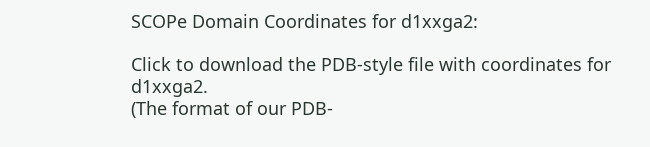SCOPe Domain Coordinates for d1xxga2:

Click to download the PDB-style file with coordinates for d1xxga2.
(The format of our PDB-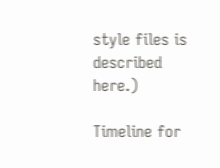style files is described here.)

Timeline for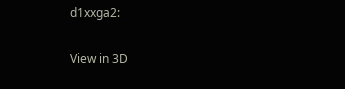d1xxga2:

View in 3D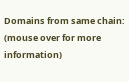Domains from same chain:
(mouse over for more information)